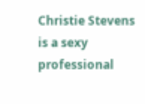Christie Stevens is a sexy professional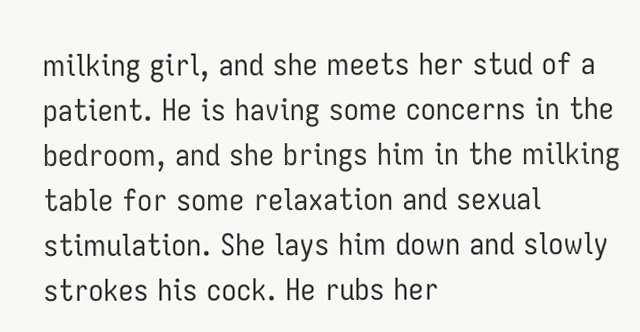milking girl, and she meets her stud of a patient. He is having some concerns in the bedroom, and she brings him in the milking table for some relaxation and sexual stimulation. She lays him down and slowly strokes his cock. He rubs her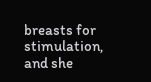breasts for stimulation, and she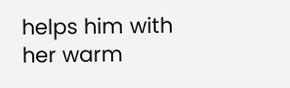helps him with her warm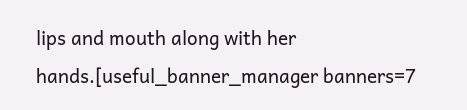lips and mouth along with her hands.[useful_banner_manager banners=7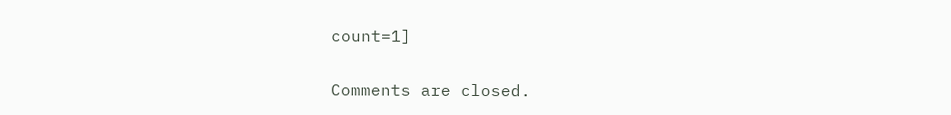count=1]

Comments are closed.